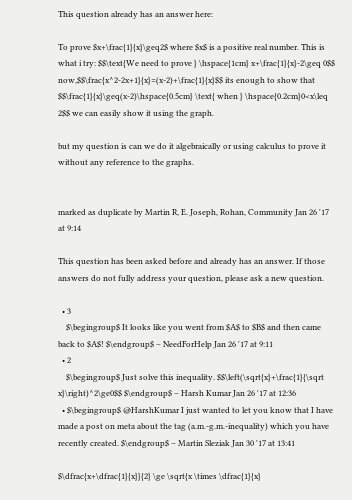This question already has an answer here:

To prove $x+\frac{1}{x}\geq2$ where $x$ is a positive real number. This is what i try: $$\text{We need to prove } \hspace{1cm} x+\frac{1}{x}-2\geq 0$$ now,$$\frac{x^2-2x+1}{x}=(x-2)+\frac{1}{x}$$ its enough to show that $$\frac{1}{x}\geq(x-2)\hspace{0.5cm} \text{ when } \hspace{0.2cm}0<x\leq 2$$ we can easily show it using the graph.

but my question is can we do it algebraically or using calculus to prove it without any reference to the graphs.


marked as duplicate by Martin R, E. Joseph, Rohan, Community Jan 26 '17 at 9:14

This question has been asked before and already has an answer. If those answers do not fully address your question, please ask a new question.

  • 3
    $\begingroup$ It looks like you went from $A$ to $B$ and then came back to $A$! $\endgroup$ – NeedForHelp Jan 26 '17 at 9:11
  • 2
    $\begingroup$ Just solve this inequality. $$\left(\sqrt{x}+\frac{1}{\sqrt x}\right)^2\ge0$$ $\endgroup$ – Harsh Kumar Jan 26 '17 at 12:36
  • $\begingroup$ @HarshKumar I just wanted to let you know that I have made a post on meta about the tag (a.m.-g.m.-inequality) which you have recently created. $\endgroup$ – Martin Sleziak Jan 30 '17 at 13:41

$\dfrac{x+\dfrac{1}{x}}{2} \ge \sqrt{x \times \dfrac{1}{x}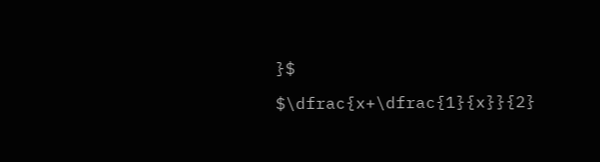}$

$\dfrac{x+\dfrac{1}{x}}{2}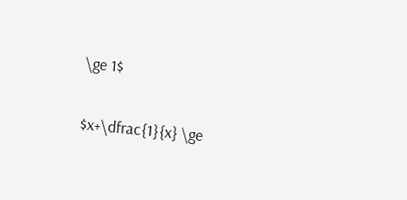\ge 1$

$x+\dfrac{1}{x} \ge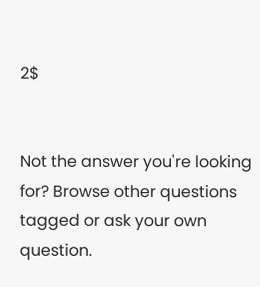2$


Not the answer you're looking for? Browse other questions tagged or ask your own question.